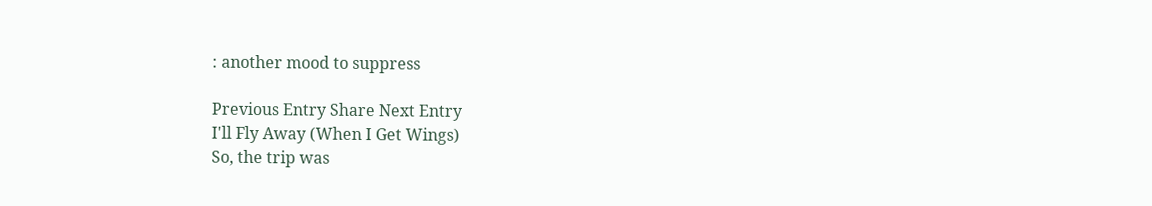: another mood to suppress

Previous Entry Share Next Entry
I'll Fly Away (When I Get Wings)
So, the trip was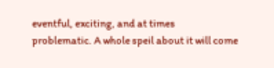eventful, exciting, and at times
problematic. A whole speil about it will come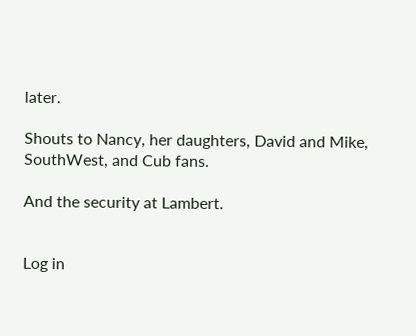later.

Shouts to Nancy, her daughters, David and Mike,
SouthWest, and Cub fans.

And the security at Lambert.


Log in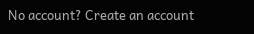No account? Create an account